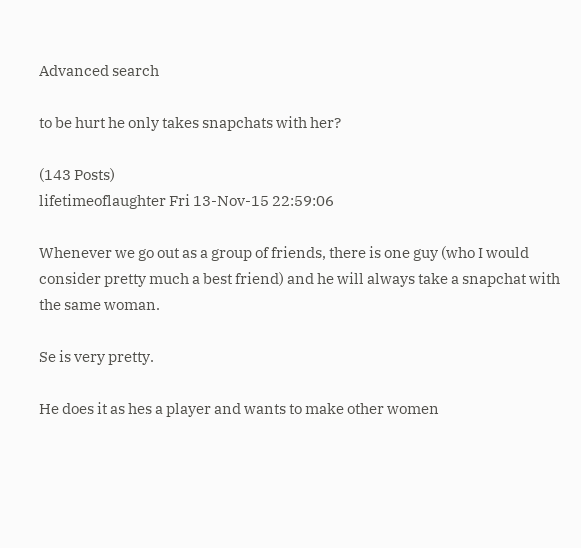Advanced search

to be hurt he only takes snapchats with her?

(143 Posts)
lifetimeoflaughter Fri 13-Nov-15 22:59:06

Whenever we go out as a group of friends, there is one guy (who I would consider pretty much a best friend) and he will always take a snapchat with the same woman.

Se is very pretty.

He does it as hes a player and wants to make other women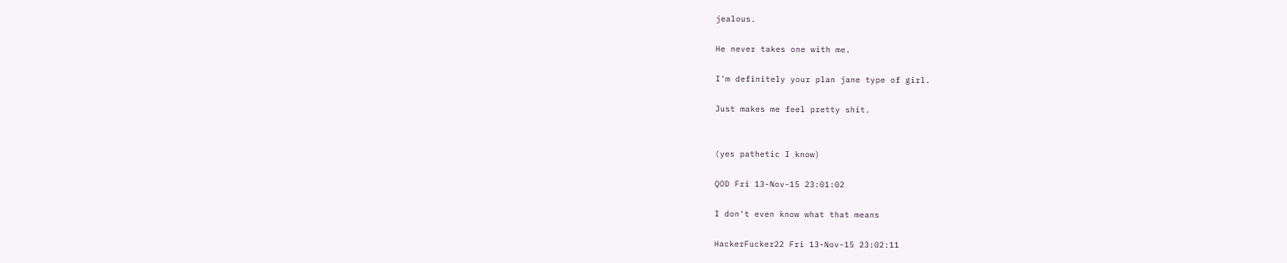jealous.

He never takes one with me.

I'm definitely your plan jane type of girl.

Just makes me feel pretty shit.


(yes pathetic I know)

QOD Fri 13-Nov-15 23:01:02

I don't even know what that means

HackerFucker22 Fri 13-Nov-15 23:02:11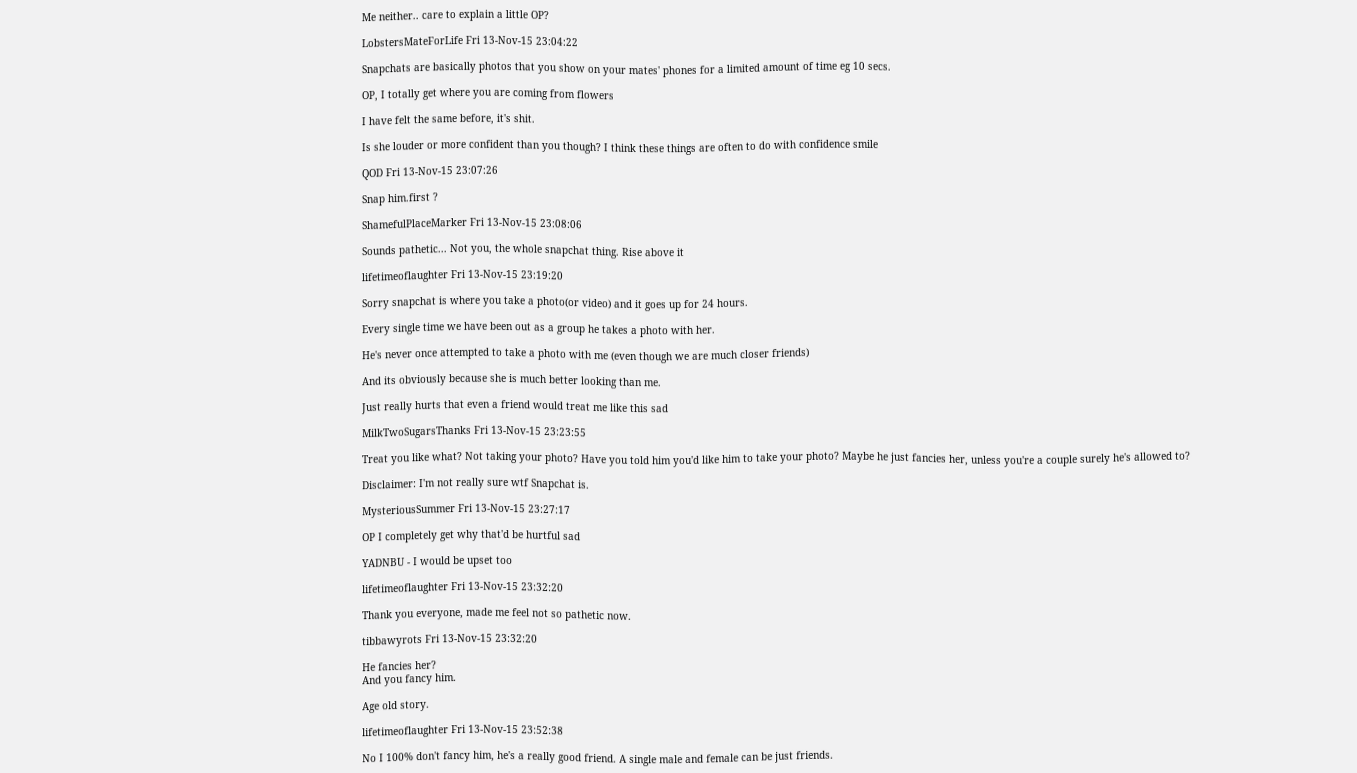Me neither.. care to explain a little OP?

LobstersMateForLife Fri 13-Nov-15 23:04:22

Snapchats are basically photos that you show on your mates' phones for a limited amount of time eg 10 secs.

OP, I totally get where you are coming from flowers

I have felt the same before, it's shit.

Is she louder or more confident than you though? I think these things are often to do with confidence smile

QOD Fri 13-Nov-15 23:07:26

Snap him.first ?

ShamefulPlaceMarker Fri 13-Nov-15 23:08:06

Sounds pathetic... Not you, the whole snapchat thing. Rise above it

lifetimeoflaughter Fri 13-Nov-15 23:19:20

Sorry snapchat is where you take a photo(or video) and it goes up for 24 hours.

Every single time we have been out as a group he takes a photo with her.

He's never once attempted to take a photo with me (even though we are much closer friends)

And its obviously because she is much better looking than me.

Just really hurts that even a friend would treat me like this sad

MilkTwoSugarsThanks Fri 13-Nov-15 23:23:55

Treat you like what? Not taking your photo? Have you told him you'd like him to take your photo? Maybe he just fancies her, unless you're a couple surely he's allowed to?

Disclaimer: I'm not really sure wtf Snapchat is.

MysteriousSummer Fri 13-Nov-15 23:27:17

OP I completely get why that'd be hurtful sad

YADNBU - I would be upset too

lifetimeoflaughter Fri 13-Nov-15 23:32:20

Thank you everyone, made me feel not so pathetic now.

tibbawyrots Fri 13-Nov-15 23:32:20

He fancies her?
And you fancy him.

Age old story.

lifetimeoflaughter Fri 13-Nov-15 23:52:38

No I 100% don't fancy him, he's a really good friend. A single male and female can be just friends.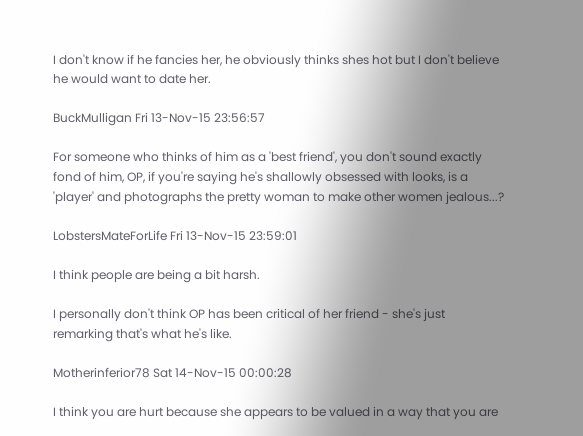I don't know if he fancies her, he obviously thinks shes hot but I don't believe he would want to date her.

BuckMulligan Fri 13-Nov-15 23:56:57

For someone who thinks of him as a 'best friend', you don't sound exactly fond of him, OP, if you're saying he's shallowly obsessed with looks, is a 'player' and photographs the pretty woman to make other women jealous...?

LobstersMateForLife Fri 13-Nov-15 23:59:01

I think people are being a bit harsh.

I personally don't think OP has been critical of her friend - she's just remarking that's what he's like.

Motherinferior78 Sat 14-Nov-15 00:00:28

I think you are hurt because she appears to be valued in a way that you are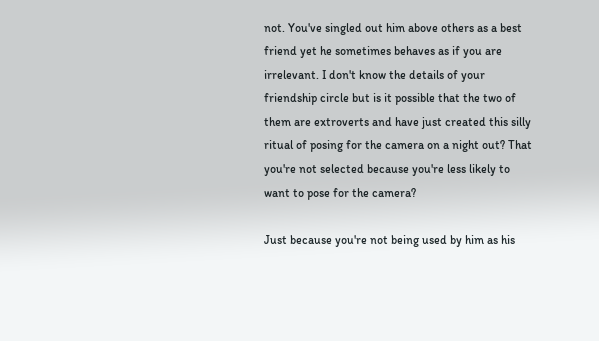not. You've singled out him above others as a best friend yet he sometimes behaves as if you are irrelevant. I don't know the details of your friendship circle but is it possible that the two of them are extroverts and have just created this silly ritual of posing for the camera on a night out? That you're not selected because you're less likely to want to pose for the camera?

Just because you're not being used by him as his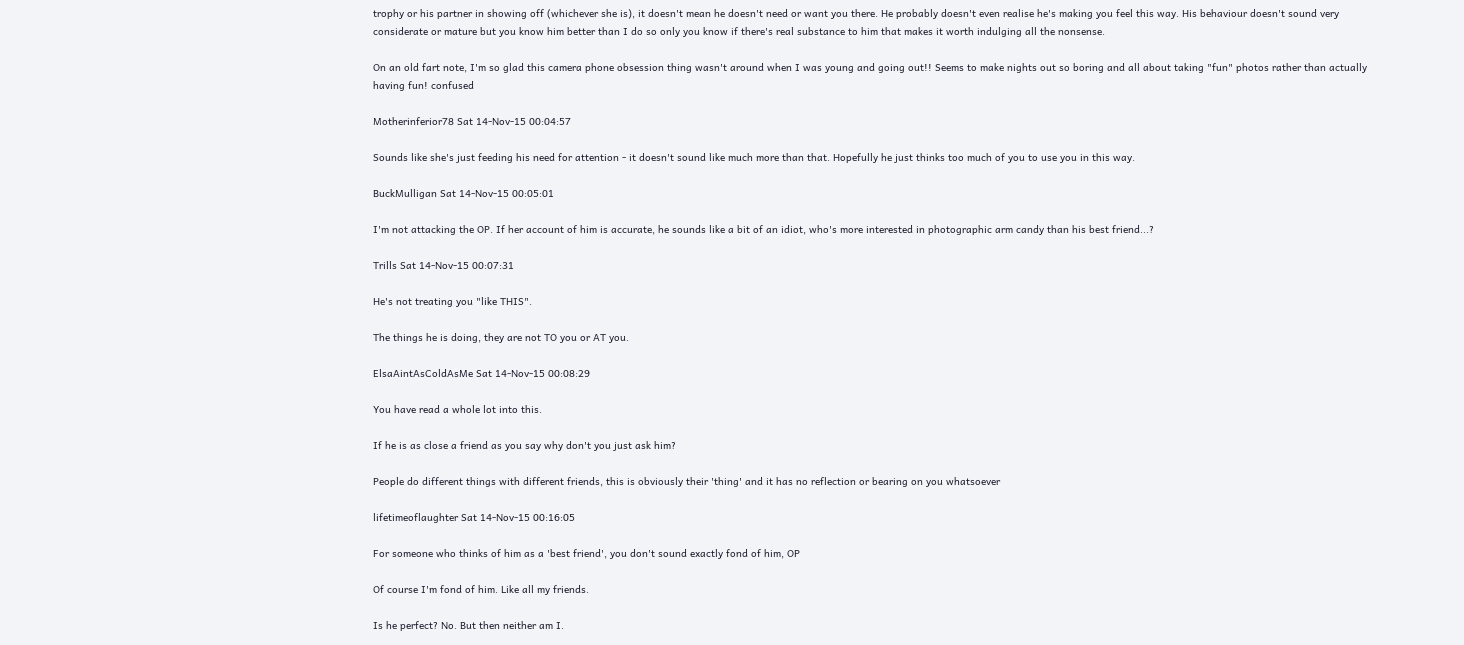trophy or his partner in showing off (whichever she is), it doesn't mean he doesn't need or want you there. He probably doesn't even realise he's making you feel this way. His behaviour doesn't sound very considerate or mature but you know him better than I do so only you know if there's real substance to him that makes it worth indulging all the nonsense.

On an old fart note, I'm so glad this camera phone obsession thing wasn't around when I was young and going out!! Seems to make nights out so boring and all about taking "fun" photos rather than actually having fun! confused

Motherinferior78 Sat 14-Nov-15 00:04:57

Sounds like she's just feeding his need for attention - it doesn't sound like much more than that. Hopefully he just thinks too much of you to use you in this way.

BuckMulligan Sat 14-Nov-15 00:05:01

I'm not attacking the OP. If her account of him is accurate, he sounds like a bit of an idiot, who's more interested in photographic arm candy than his best friend...?

Trills Sat 14-Nov-15 00:07:31

He's not treating you "like THIS".

The things he is doing, they are not TO you or AT you.

ElsaAintAsColdAsMe Sat 14-Nov-15 00:08:29

You have read a whole lot into this.

If he is as close a friend as you say why don't you just ask him?

People do different things with different friends, this is obviously their 'thing' and it has no reflection or bearing on you whatsoever

lifetimeoflaughter Sat 14-Nov-15 00:16:05

For someone who thinks of him as a 'best friend', you don't sound exactly fond of him, OP

Of course I'm fond of him. Like all my friends.

Is he perfect? No. But then neither am I.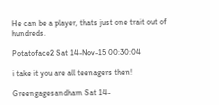He can be a player, thats just one trait out of hundreds.

Potatoface2 Sat 14-Nov-15 00:30:04

i take it you are all teenagers then!

Greengagesandham Sat 14-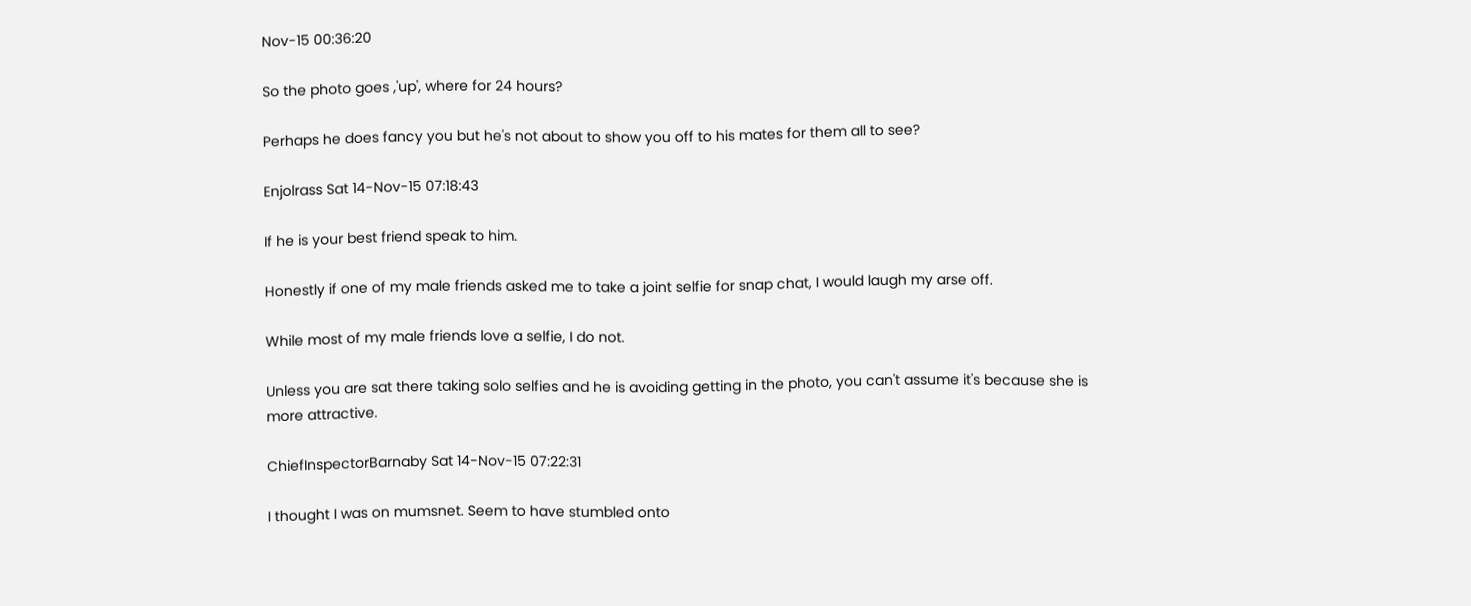Nov-15 00:36:20

So the photo goes ,'up', where for 24 hours?

Perhaps he does fancy you but he's not about to show you off to his mates for them all to see?

Enjolrass Sat 14-Nov-15 07:18:43

If he is your best friend speak to him.

Honestly if one of my male friends asked me to take a joint selfie for snap chat, I would laugh my arse off.

While most of my male friends love a selfie, I do not.

Unless you are sat there taking solo selfies and he is avoiding getting in the photo, you can't assume it's because she is more attractive.

ChiefInspectorBarnaby Sat 14-Nov-15 07:22:31

I thought I was on mumsnet. Seem to have stumbled onto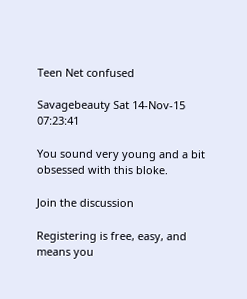Teen Net confused

Savagebeauty Sat 14-Nov-15 07:23:41

You sound very young and a bit obsessed with this bloke.

Join the discussion

Registering is free, easy, and means you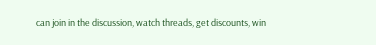can join in the discussion, watch threads, get discounts, win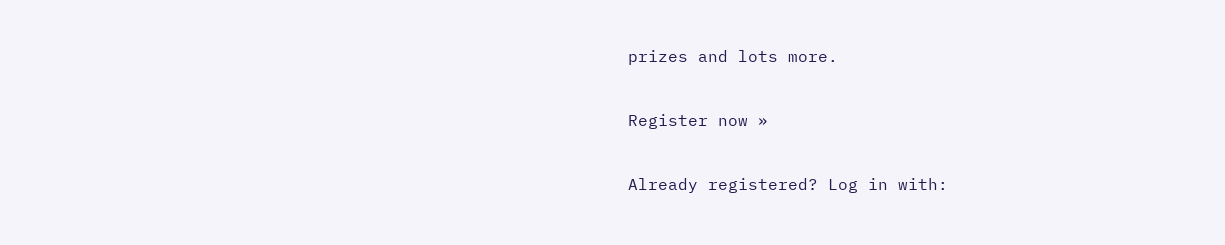prizes and lots more.

Register now »

Already registered? Log in with: